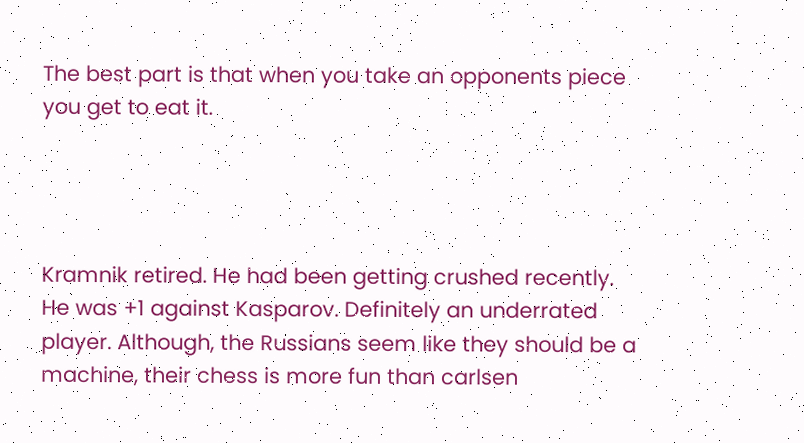The best part is that when you take an opponents piece you get to eat it.




Kramnik retired. He had been getting crushed recently. He was +1 against Kasparov. Definitely an underrated player. Although, the Russians seem like they should be a machine, their chess is more fun than carlsen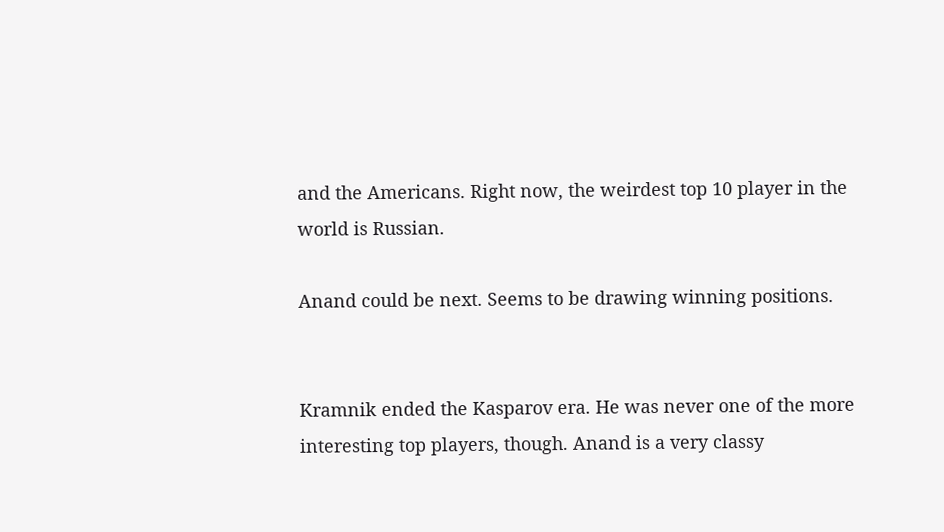and the Americans. Right now, the weirdest top 10 player in the world is Russian.

Anand could be next. Seems to be drawing winning positions.


Kramnik ended the Kasparov era. He was never one of the more interesting top players, though. Anand is a very classy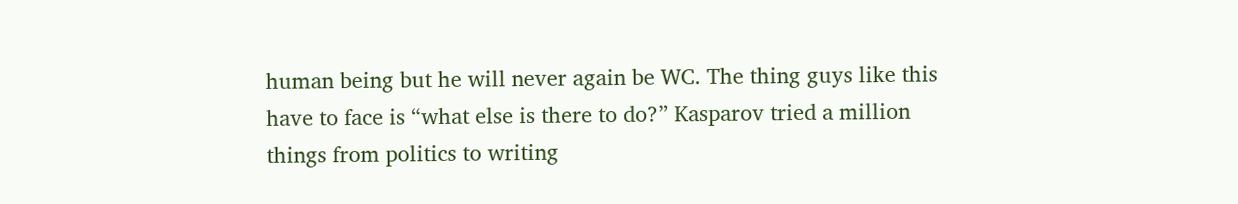human being but he will never again be WC. The thing guys like this have to face is “what else is there to do?” Kasparov tried a million things from politics to writing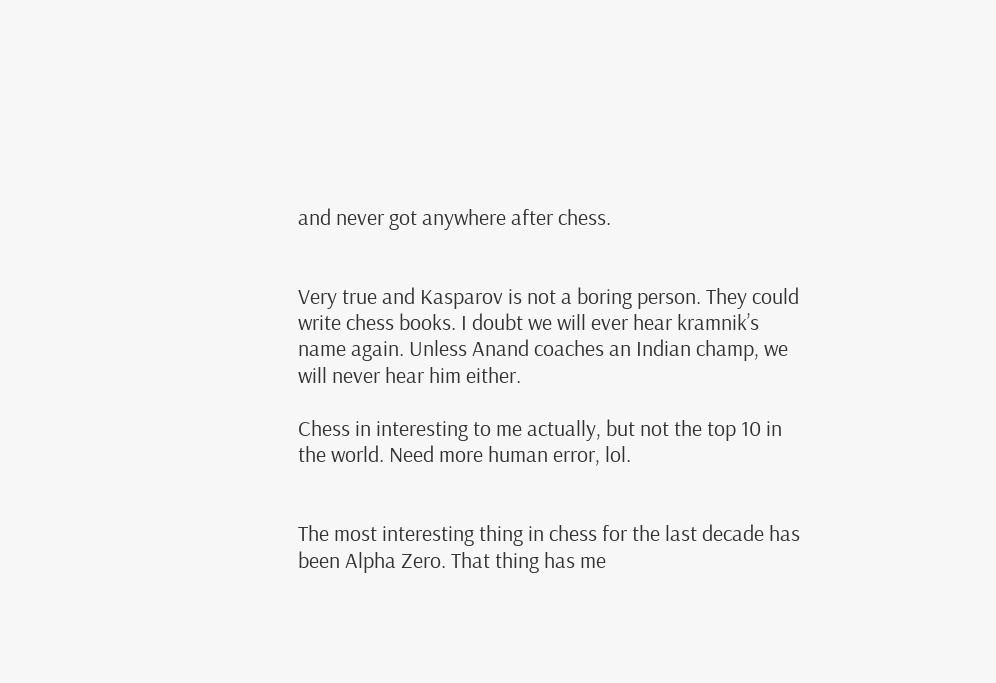and never got anywhere after chess.


Very true and Kasparov is not a boring person. They could write chess books. I doubt we will ever hear kramnik’s name again. Unless Anand coaches an Indian champ, we will never hear him either.

Chess in interesting to me actually, but not the top 10 in the world. Need more human error, lol.


The most interesting thing in chess for the last decade has been Alpha Zero. That thing has me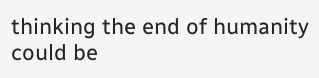thinking the end of humanity could be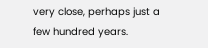very close, perhaps just a few hundred years.